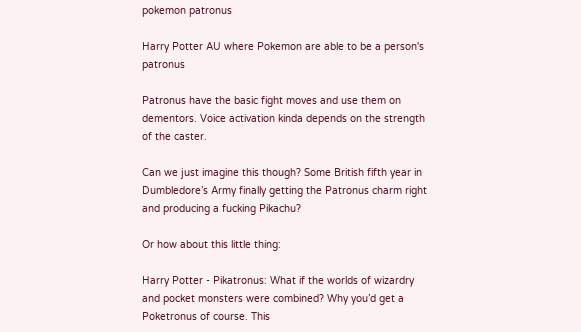pokemon patronus

Harry Potter AU where Pokemon are able to be a person's patronus

Patronus have the basic fight moves and use them on dementors. Voice activation kinda depends on the strength of the caster.

Can we just imagine this though? Some British fifth year in Dumbledore’s Army finally getting the Patronus charm right and producing a fucking Pikachu?

Or how about this little thing:

Harry Potter - Pikatronus: What if the worlds of wizardry and pocket monsters were combined? Why you’d get a Poketronus of course. This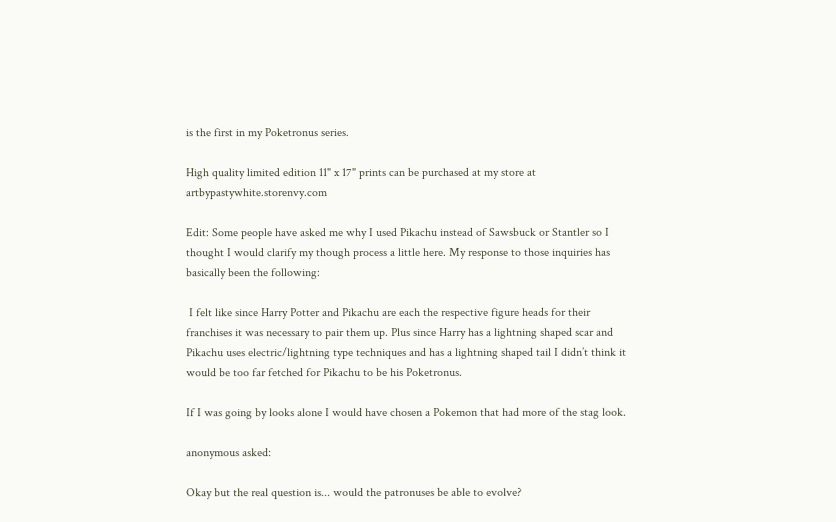is the first in my Poketronus series.

High quality limited edition 11" x 17" prints can be purchased at my store at artbypastywhite.storenvy.com

Edit: Some people have asked me why I used Pikachu instead of Sawsbuck or Stantler so I thought I would clarify my though process a little here. My response to those inquiries has basically been the following:

 I felt like since Harry Potter and Pikachu are each the respective figure heads for their franchises it was necessary to pair them up. Plus since Harry has a lightning shaped scar and Pikachu uses electric/lightning type techniques and has a lightning shaped tail I didn’t think it would be too far fetched for Pikachu to be his Poketronus.

If I was going by looks alone I would have chosen a Pokemon that had more of the stag look.

anonymous asked:

Okay but the real question is... would the patronuses be able to evolve?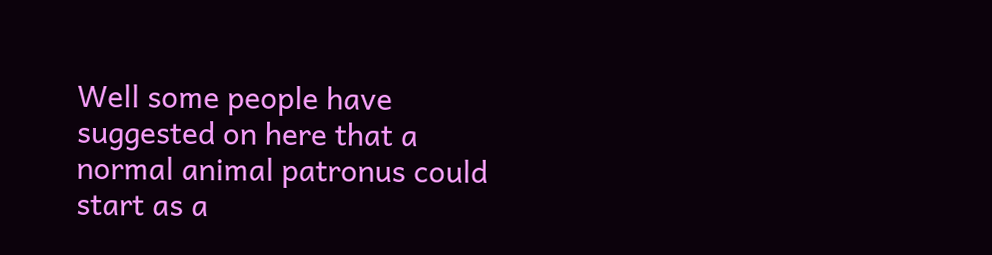Well some people have suggested on here that a normal animal patronus could start as a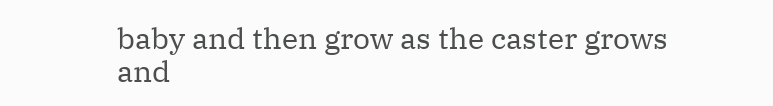baby and then grow as the caster grows and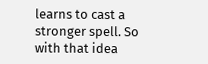learns to cast a stronger spell. So with that idea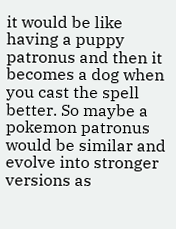it would be like having a puppy patronus and then it becomes a dog when you cast the spell better. So maybe a pokemon patronus would be similar and evolve into stronger versions as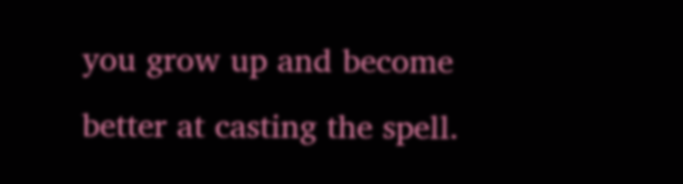you grow up and become better at casting the spell.